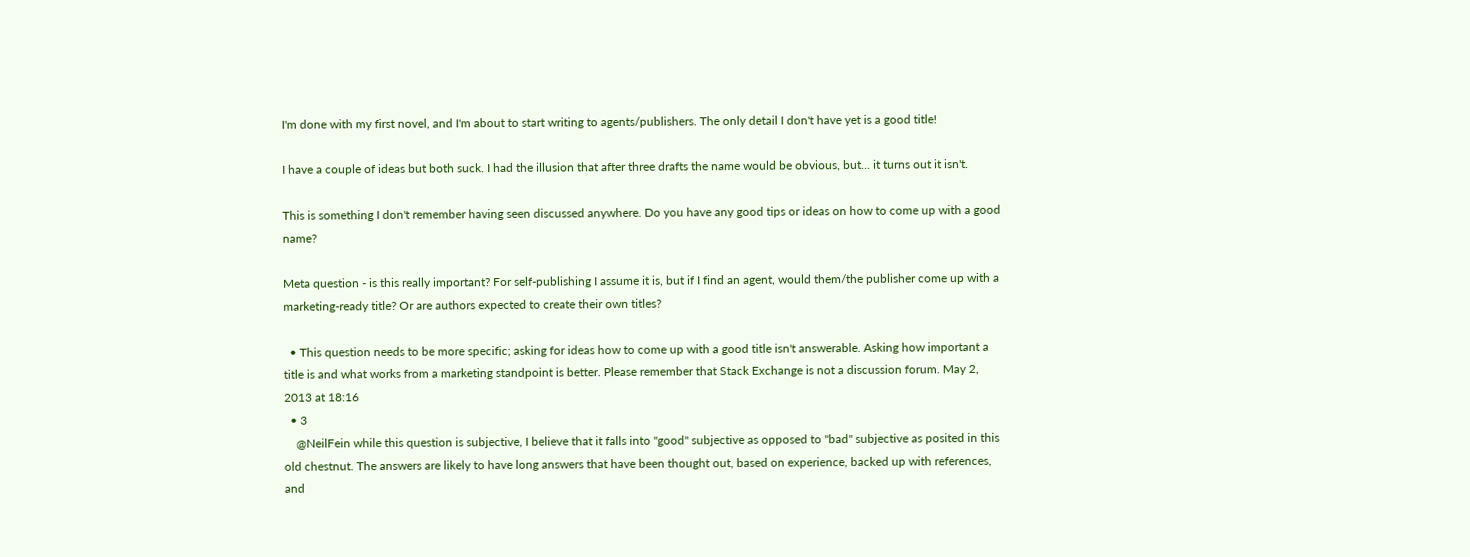I'm done with my first novel, and I'm about to start writing to agents/publishers. The only detail I don't have yet is a good title!

I have a couple of ideas but both suck. I had the illusion that after three drafts the name would be obvious, but... it turns out it isn't.

This is something I don't remember having seen discussed anywhere. Do you have any good tips or ideas on how to come up with a good name?

Meta question - is this really important? For self-publishing I assume it is, but if I find an agent, would them/the publisher come up with a marketing-ready title? Or are authors expected to create their own titles?

  • This question needs to be more specific; asking for ideas how to come up with a good title isn't answerable. Asking how important a title is and what works from a marketing standpoint is better. Please remember that Stack Exchange is not a discussion forum. May 2, 2013 at 18:16
  • 3
    @NeilFein while this question is subjective, I believe that it falls into "good" subjective as opposed to "bad" subjective as posited in this old chestnut. The answers are likely to have long answers that have been thought out, based on experience, backed up with references, and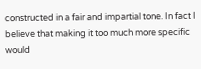constructed in a fair and impartial tone. In fact I believe that making it too much more specific would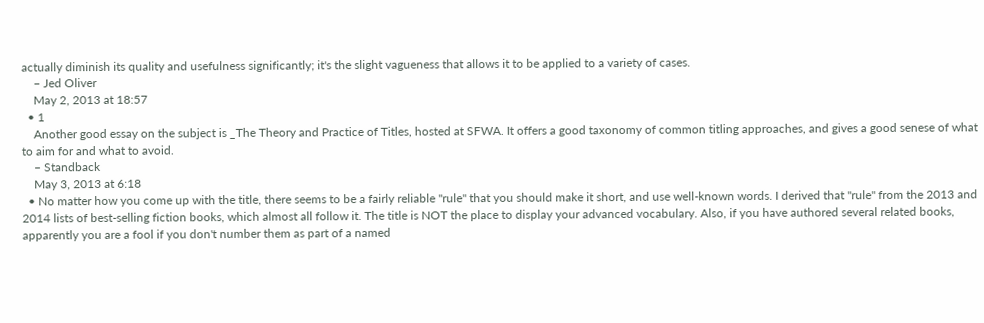actually diminish its quality and usefulness significantly; it's the slight vagueness that allows it to be applied to a variety of cases.
    – Jed Oliver
    May 2, 2013 at 18:57
  • 1
    Another good essay on the subject is _The Theory and Practice of Titles, hosted at SFWA. It offers a good taxonomy of common titling approaches, and gives a good senese of what to aim for and what to avoid.
    – Standback
    May 3, 2013 at 6:18
  • No matter how you come up with the title, there seems to be a fairly reliable "rule" that you should make it short, and use well-known words. I derived that "rule" from the 2013 and 2014 lists of best-selling fiction books, which almost all follow it. The title is NOT the place to display your advanced vocabulary. Also, if you have authored several related books, apparently you are a fool if you don't number them as part of a named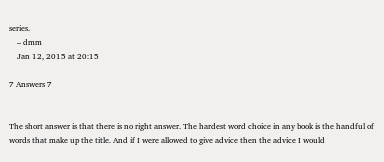series.
    – dmm
    Jan 12, 2015 at 20:15

7 Answers 7


The short answer is that there is no right answer. The hardest word choice in any book is the handful of words that make up the title. And if I were allowed to give advice then the advice I would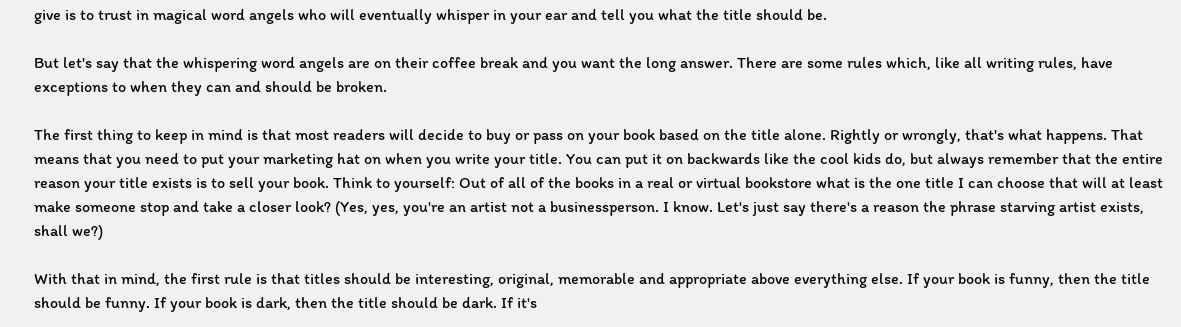give is to trust in magical word angels who will eventually whisper in your ear and tell you what the title should be.

But let's say that the whispering word angels are on their coffee break and you want the long answer. There are some rules which, like all writing rules, have exceptions to when they can and should be broken.

The first thing to keep in mind is that most readers will decide to buy or pass on your book based on the title alone. Rightly or wrongly, that's what happens. That means that you need to put your marketing hat on when you write your title. You can put it on backwards like the cool kids do, but always remember that the entire reason your title exists is to sell your book. Think to yourself: Out of all of the books in a real or virtual bookstore what is the one title I can choose that will at least make someone stop and take a closer look? (Yes, yes, you're an artist not a businessperson. I know. Let's just say there's a reason the phrase starving artist exists, shall we?)

With that in mind, the first rule is that titles should be interesting, original, memorable and appropriate above everything else. If your book is funny, then the title should be funny. If your book is dark, then the title should be dark. If it's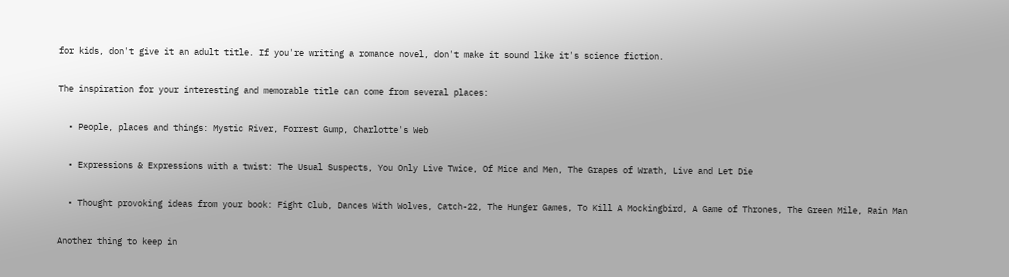for kids, don't give it an adult title. If you're writing a romance novel, don't make it sound like it's science fiction.

The inspiration for your interesting and memorable title can come from several places:

  • People, places and things: Mystic River, Forrest Gump, Charlotte's Web

  • Expressions & Expressions with a twist: The Usual Suspects, You Only Live Twice, Of Mice and Men, The Grapes of Wrath, Live and Let Die

  • Thought provoking ideas from your book: Fight Club, Dances With Wolves, Catch-22, The Hunger Games, To Kill A Mockingbird, A Game of Thrones, The Green Mile, Rain Man

Another thing to keep in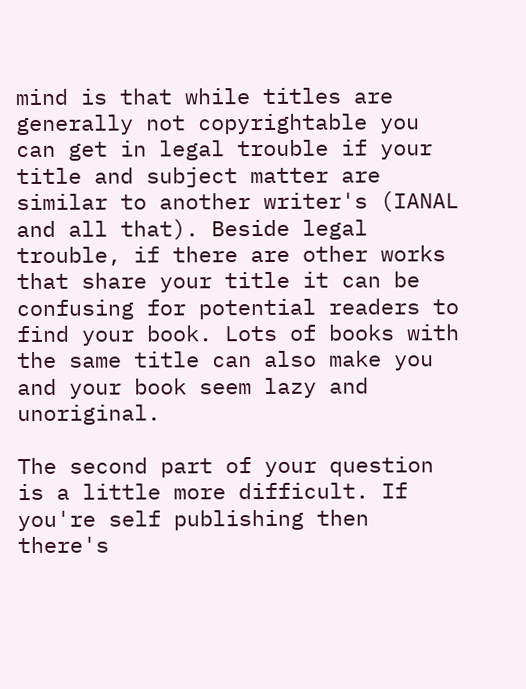mind is that while titles are generally not copyrightable you can get in legal trouble if your title and subject matter are similar to another writer's (IANAL and all that). Beside legal trouble, if there are other works that share your title it can be confusing for potential readers to find your book. Lots of books with the same title can also make you and your book seem lazy and unoriginal.

The second part of your question is a little more difficult. If you're self publishing then there's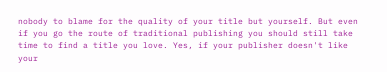nobody to blame for the quality of your title but yourself. But even if you go the route of traditional publishing you should still take time to find a title you love. Yes, if your publisher doesn't like your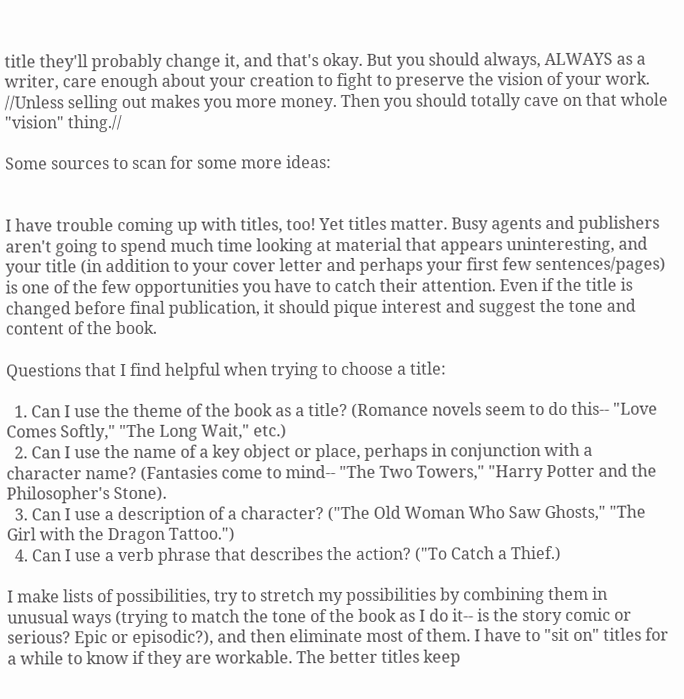title they'll probably change it, and that's okay. But you should always, ALWAYS as a writer, care enough about your creation to fight to preserve the vision of your work. //Unless selling out makes you more money. Then you should totally cave on that whole "vision" thing.//

Some sources to scan for some more ideas:


I have trouble coming up with titles, too! Yet titles matter. Busy agents and publishers aren't going to spend much time looking at material that appears uninteresting, and your title (in addition to your cover letter and perhaps your first few sentences/pages) is one of the few opportunities you have to catch their attention. Even if the title is changed before final publication, it should pique interest and suggest the tone and content of the book.

Questions that I find helpful when trying to choose a title:

  1. Can I use the theme of the book as a title? (Romance novels seem to do this-- "Love Comes Softly," "The Long Wait," etc.)
  2. Can I use the name of a key object or place, perhaps in conjunction with a character name? (Fantasies come to mind-- "The Two Towers," "Harry Potter and the Philosopher's Stone).
  3. Can I use a description of a character? ("The Old Woman Who Saw Ghosts," "The Girl with the Dragon Tattoo.")
  4. Can I use a verb phrase that describes the action? ("To Catch a Thief.)

I make lists of possibilities, try to stretch my possibilities by combining them in unusual ways (trying to match the tone of the book as I do it-- is the story comic or serious? Epic or episodic?), and then eliminate most of them. I have to "sit on" titles for a while to know if they are workable. The better titles keep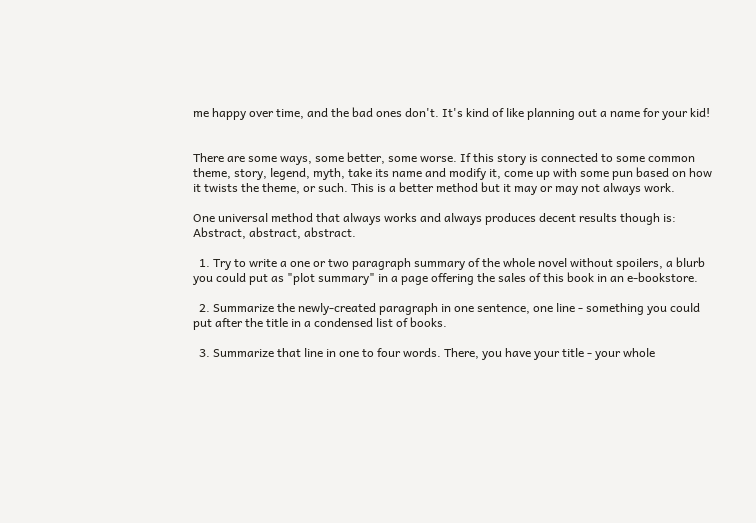me happy over time, and the bad ones don't. It's kind of like planning out a name for your kid!


There are some ways, some better, some worse. If this story is connected to some common theme, story, legend, myth, take its name and modify it, come up with some pun based on how it twists the theme, or such. This is a better method but it may or may not always work.

One universal method that always works and always produces decent results though is: Abstract, abstract, abstract.

  1. Try to write a one or two paragraph summary of the whole novel without spoilers, a blurb you could put as "plot summary" in a page offering the sales of this book in an e-bookstore.

  2. Summarize the newly-created paragraph in one sentence, one line - something you could put after the title in a condensed list of books.

  3. Summarize that line in one to four words. There, you have your title - your whole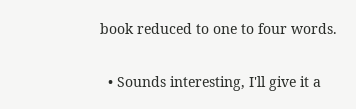book reduced to one to four words.

  • Sounds interesting, I'll give it a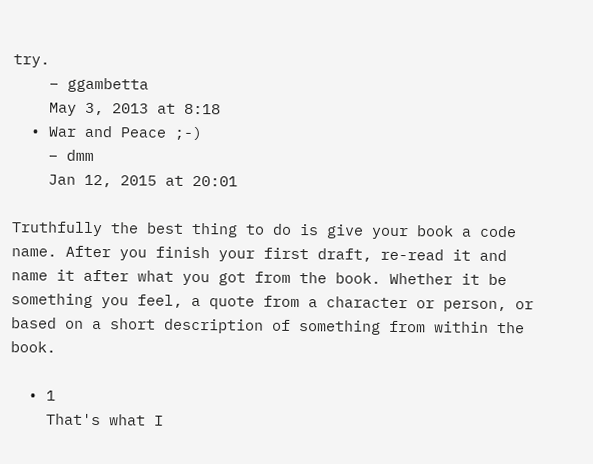try.
    – ggambetta
    May 3, 2013 at 8:18
  • War and Peace ;-)
    – dmm
    Jan 12, 2015 at 20:01

Truthfully the best thing to do is give your book a code name. After you finish your first draft, re-read it and name it after what you got from the book. Whether it be something you feel, a quote from a character or person, or based on a short description of something from within the book.

  • 1
    That's what I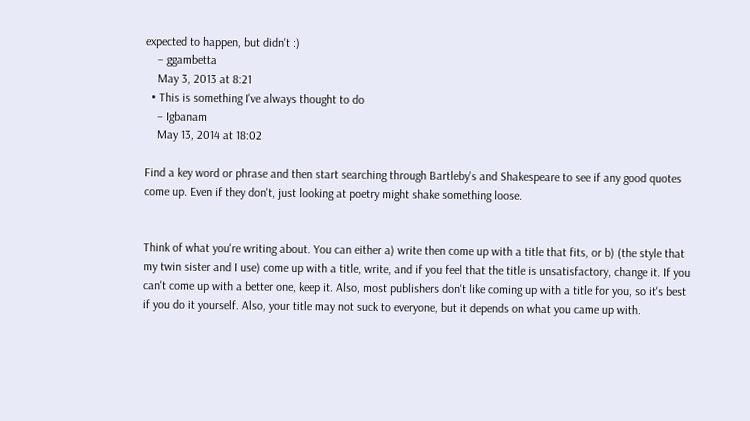expected to happen, but didn't :)
    – ggambetta
    May 3, 2013 at 8:21
  • This is something I've always thought to do
    – Igbanam
    May 13, 2014 at 18:02

Find a key word or phrase and then start searching through Bartleby's and Shakespeare to see if any good quotes come up. Even if they don't, just looking at poetry might shake something loose.


Think of what you're writing about. You can either a) write then come up with a title that fits, or b) (the style that my twin sister and I use) come up with a title, write, and if you feel that the title is unsatisfactory, change it. If you can't come up with a better one, keep it. Also, most publishers don't like coming up with a title for you, so it's best if you do it yourself. Also, your title may not suck to everyone, but it depends on what you came up with.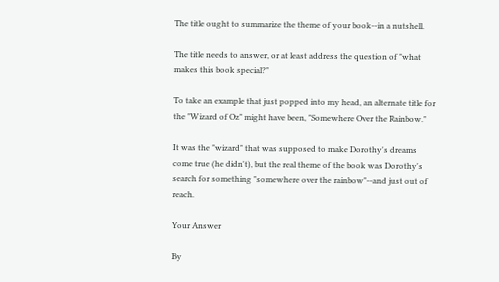The title ought to summarize the theme of your book--in a nutshell.

The title needs to answer, or at least address the question of "what makes this book special?"

To take an example that just popped into my head, an alternate title for the "Wizard of Oz" might have been, "Somewhere Over the Rainbow."

It was the "wizard" that was supposed to make Dorothy's dreams come true (he didn't), but the real theme of the book was Dorothy's search for something "somewhere over the rainbow"--and just out of reach.

Your Answer

By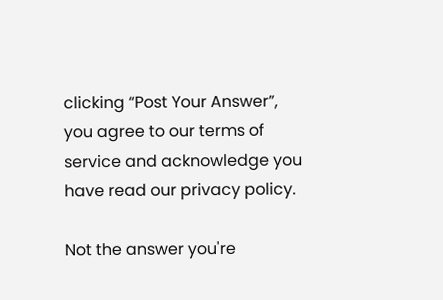clicking “Post Your Answer”, you agree to our terms of service and acknowledge you have read our privacy policy.

Not the answer you're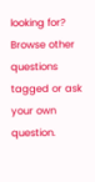looking for? Browse other questions tagged or ask your own question.